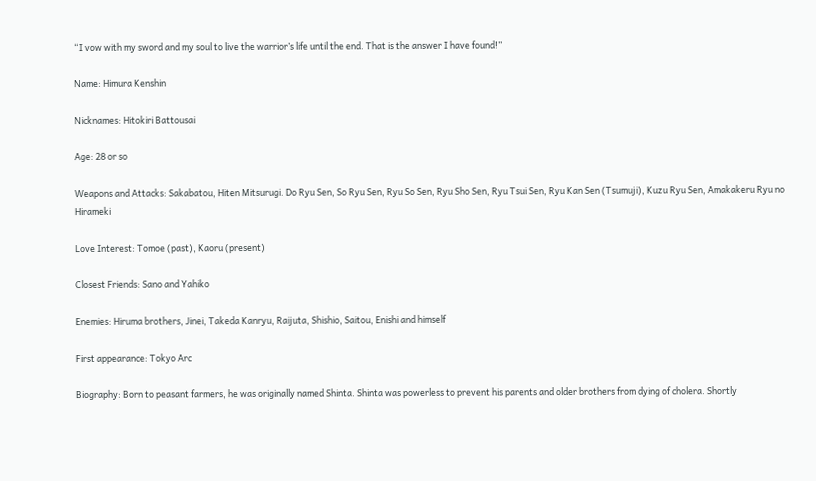“I vow with my sword and my soul to live the warrior’s life until the end. That is the answer I have found!”

Name: Himura Kenshin

Nicknames: Hitokiri Battousai

Age: 28 or so

Weapons and Attacks: Sakabatou, Hiten Mitsurugi. Do Ryu Sen, So Ryu Sen, Ryu So Sen, Ryu Sho Sen, Ryu Tsui Sen, Ryu Kan Sen (Tsumuji), Kuzu Ryu Sen, Amakakeru Ryu no Hirameki

Love Interest: Tomoe (past), Kaoru (present)

Closest Friends: Sano and Yahiko

Enemies: Hiruma brothers, Jinei, Takeda Kanryu, Raijuta, Shishio, Saitou, Enishi and himself

First appearance: Tokyo Arc

Biography: Born to peasant farmers, he was originally named Shinta. Shinta was powerless to prevent his parents and older brothers from dying of cholera. Shortly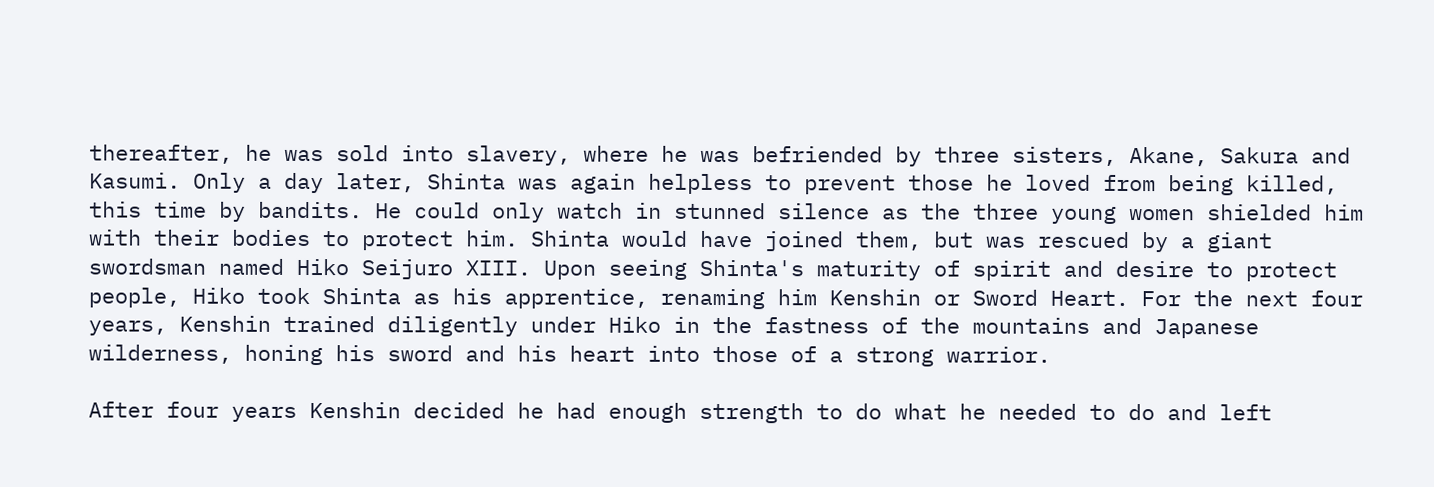thereafter, he was sold into slavery, where he was befriended by three sisters, Akane, Sakura and Kasumi. Only a day later, Shinta was again helpless to prevent those he loved from being killed, this time by bandits. He could only watch in stunned silence as the three young women shielded him with their bodies to protect him. Shinta would have joined them, but was rescued by a giant swordsman named Hiko Seijuro XIII. Upon seeing Shinta's maturity of spirit and desire to protect people, Hiko took Shinta as his apprentice, renaming him Kenshin or Sword Heart. For the next four years, Kenshin trained diligently under Hiko in the fastness of the mountains and Japanese wilderness, honing his sword and his heart into those of a strong warrior.

After four years Kenshin decided he had enough strength to do what he needed to do and left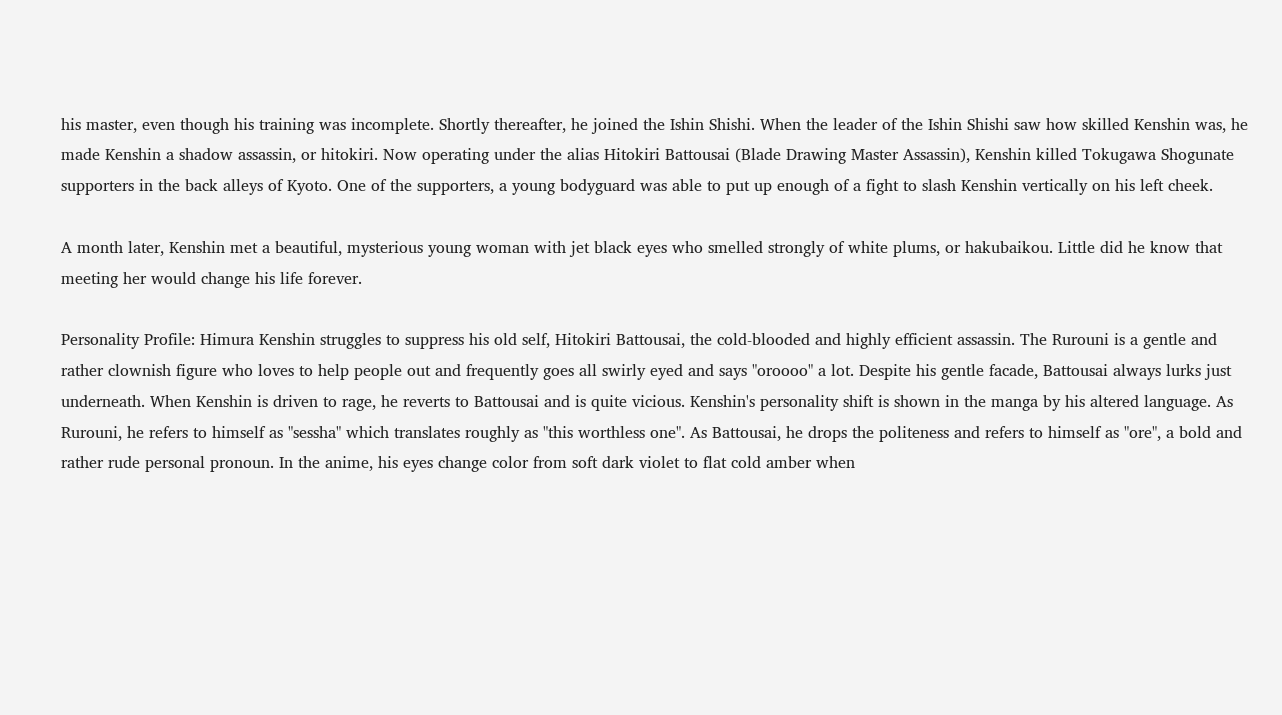his master, even though his training was incomplete. Shortly thereafter, he joined the Ishin Shishi. When the leader of the Ishin Shishi saw how skilled Kenshin was, he made Kenshin a shadow assassin, or hitokiri. Now operating under the alias Hitokiri Battousai (Blade Drawing Master Assassin), Kenshin killed Tokugawa Shogunate supporters in the back alleys of Kyoto. One of the supporters, a young bodyguard was able to put up enough of a fight to slash Kenshin vertically on his left cheek.

A month later, Kenshin met a beautiful, mysterious young woman with jet black eyes who smelled strongly of white plums, or hakubaikou. Little did he know that meeting her would change his life forever.

Personality Profile: Himura Kenshin struggles to suppress his old self, Hitokiri Battousai, the cold-blooded and highly efficient assassin. The Rurouni is a gentle and rather clownish figure who loves to help people out and frequently goes all swirly eyed and says "oroooo" a lot. Despite his gentle facade, Battousai always lurks just underneath. When Kenshin is driven to rage, he reverts to Battousai and is quite vicious. Kenshin's personality shift is shown in the manga by his altered language. As Rurouni, he refers to himself as "sessha" which translates roughly as "this worthless one". As Battousai, he drops the politeness and refers to himself as "ore", a bold and rather rude personal pronoun. In the anime, his eyes change color from soft dark violet to flat cold amber when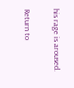his rage is aroused.

Return to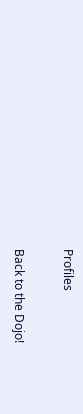Profiles

Back to the Dojo!